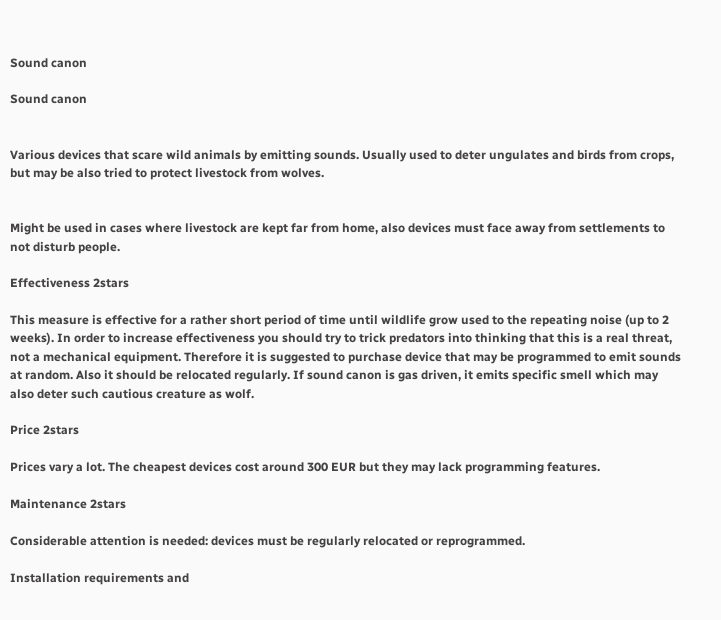Sound canon

Sound canon


Various devices that scare wild animals by emitting sounds. Usually used to deter ungulates and birds from crops, but may be also tried to protect livestock from wolves.


Might be used in cases where livestock are kept far from home, also devices must face away from settlements to not disturb people.

Effectiveness 2stars

This measure is effective for a rather short period of time until wildlife grow used to the repeating noise (up to 2 weeks). In order to increase effectiveness you should try to trick predators into thinking that this is a real threat, not a mechanical equipment. Therefore it is suggested to purchase device that may be programmed to emit sounds at random. Also it should be relocated regularly. If sound canon is gas driven, it emits specific smell which may also deter such cautious creature as wolf.

Price 2stars

Prices vary a lot. The cheapest devices cost around 300 EUR but they may lack programming features.

Maintenance 2stars

Considerable attention is needed: devices must be regularly relocated or reprogrammed.

Installation requirements and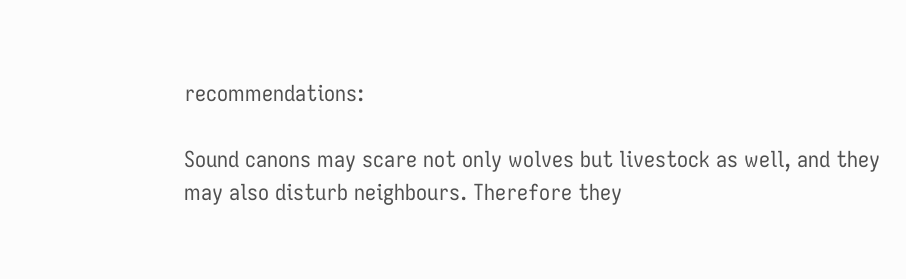recommendations:

Sound canons may scare not only wolves but livestock as well, and they may also disturb neighbours. Therefore they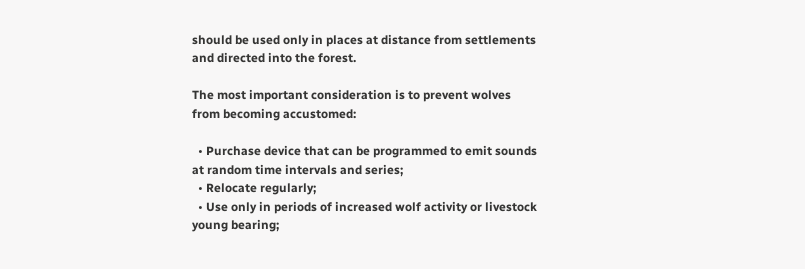should be used only in places at distance from settlements and directed into the forest.

The most important consideration is to prevent wolves from becoming accustomed:

  • Purchase device that can be programmed to emit sounds at random time intervals and series;
  • Relocate regularly;
  • Use only in periods of increased wolf activity or livestock young bearing;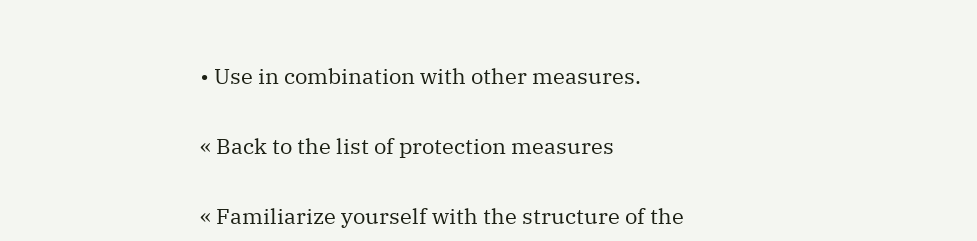• Use in combination with other measures.

« Back to the list of protection measures

« Familiarize yourself with the structure of the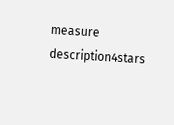measure description4stars